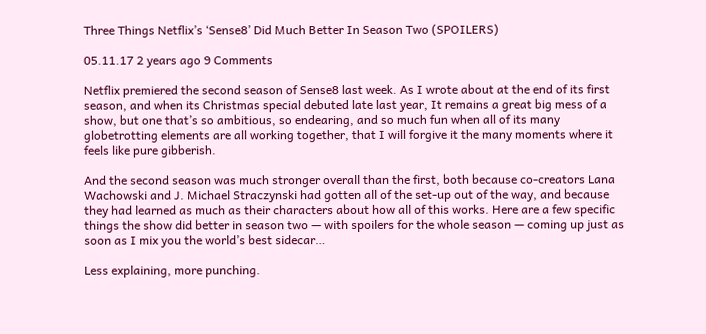Three Things Netflix’s ‘Sense8’ Did Much Better In Season Two (SPOILERS)

05.11.17 2 years ago 9 Comments

Netflix premiered the second season of Sense8 last week. As I wrote about at the end of its first season, and when its Christmas special debuted late last year, It remains a great big mess of a show, but one that’s so ambitious, so endearing, and so much fun when all of its many globetrotting elements are all working together, that I will forgive it the many moments where it feels like pure gibberish.

And the second season was much stronger overall than the first, both because co-creators Lana Wachowski and J. Michael Straczynski had gotten all of the set-up out of the way, and because they had learned as much as their characters about how all of this works. Here are a few specific things the show did better in season two — with spoilers for the whole season — coming up just as soon as I mix you the world’s best sidecar…

Less explaining, more punching.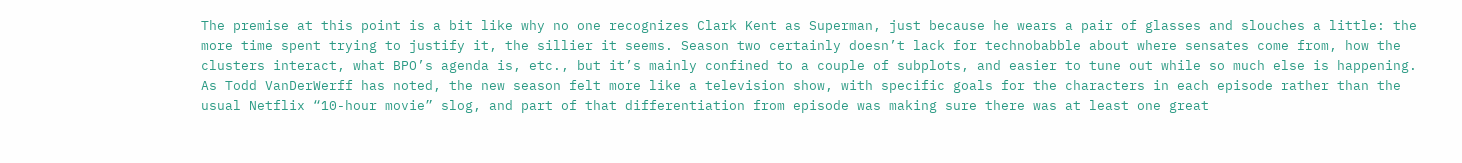The premise at this point is a bit like why no one recognizes Clark Kent as Superman, just because he wears a pair of glasses and slouches a little: the more time spent trying to justify it, the sillier it seems. Season two certainly doesn’t lack for technobabble about where sensates come from, how the clusters interact, what BPO’s agenda is, etc., but it’s mainly confined to a couple of subplots, and easier to tune out while so much else is happening. As Todd VanDerWerff has noted, the new season felt more like a television show, with specific goals for the characters in each episode rather than the usual Netflix “10-hour movie” slog, and part of that differentiation from episode was making sure there was at least one great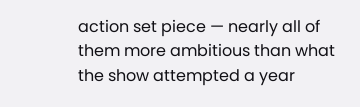action set piece — nearly all of them more ambitious than what the show attempted a year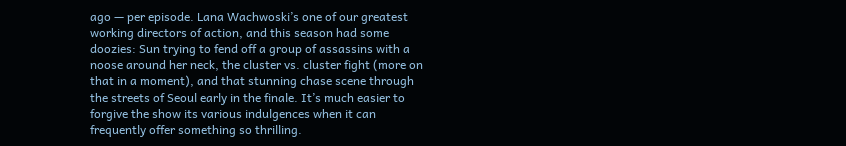ago — per episode. Lana Wachwoski’s one of our greatest working directors of action, and this season had some doozies: Sun trying to fend off a group of assassins with a noose around her neck, the cluster vs. cluster fight (more on that in a moment), and that stunning chase scene through the streets of Seoul early in the finale. It’s much easier to forgive the show its various indulgences when it can frequently offer something so thrilling.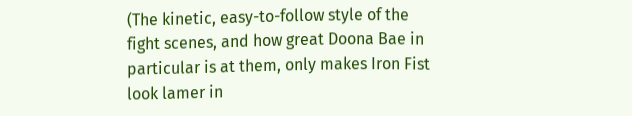(The kinetic, easy-to-follow style of the fight scenes, and how great Doona Bae in particular is at them, only makes Iron Fist look lamer in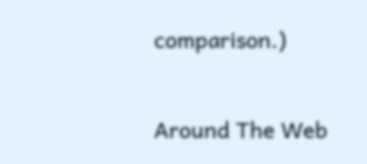comparison.)

Around The Web